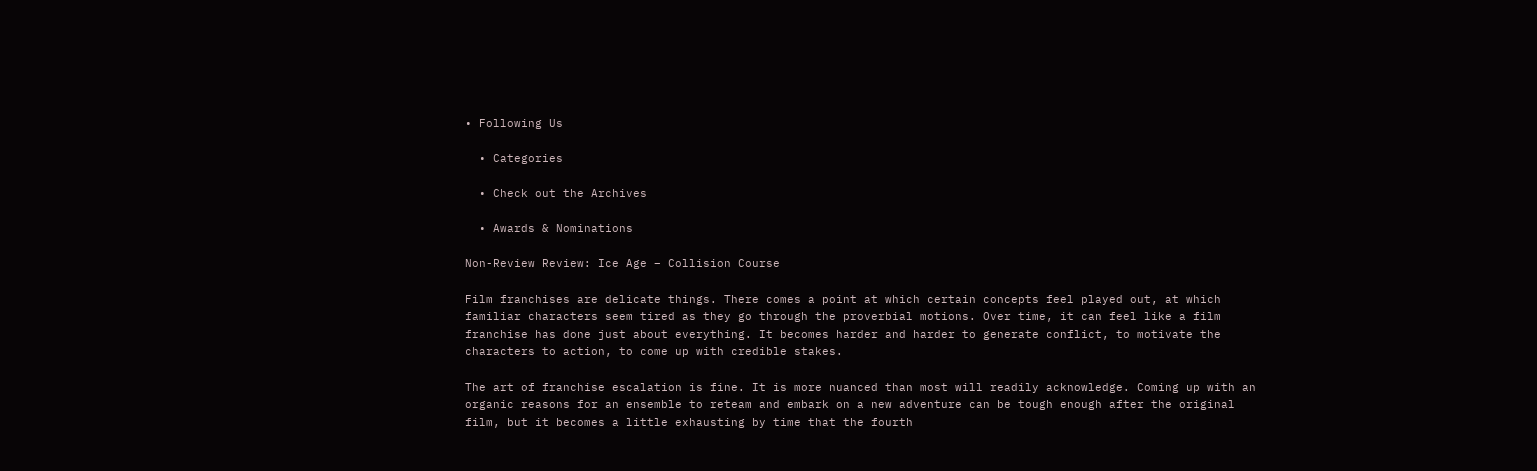• Following Us

  • Categories

  • Check out the Archives

  • Awards & Nominations

Non-Review Review: Ice Age – Collision Course

Film franchises are delicate things. There comes a point at which certain concepts feel played out, at which familiar characters seem tired as they go through the proverbial motions. Over time, it can feel like a film franchise has done just about everything. It becomes harder and harder to generate conflict, to motivate the characters to action, to come up with credible stakes.

The art of franchise escalation is fine. It is more nuanced than most will readily acknowledge. Coming up with an organic reasons for an ensemble to reteam and embark on a new adventure can be tough enough after the original film, but it becomes a little exhausting by time that the fourth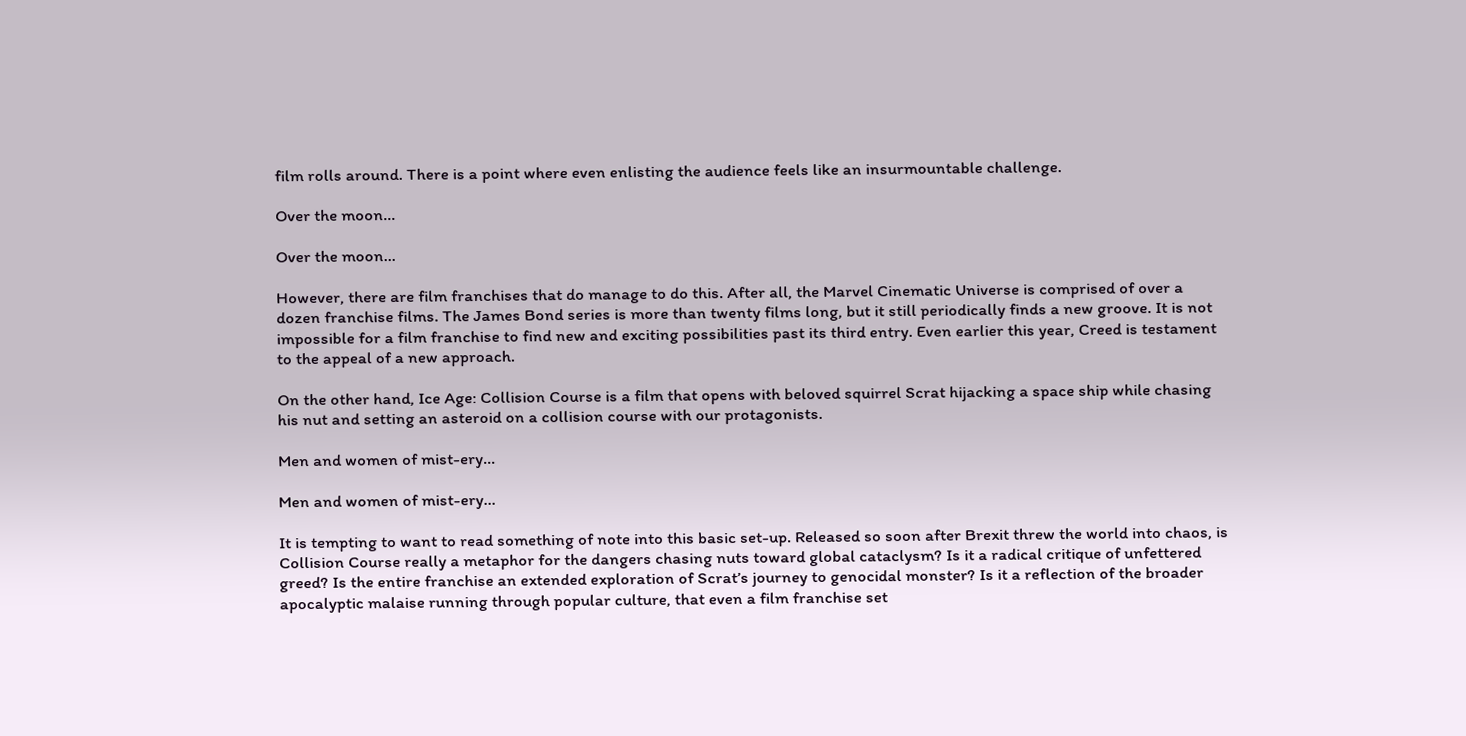film rolls around. There is a point where even enlisting the audience feels like an insurmountable challenge.

Over the moon...

Over the moon…

However, there are film franchises that do manage to do this. After all, the Marvel Cinematic Universe is comprised of over a dozen franchise films. The James Bond series is more than twenty films long, but it still periodically finds a new groove. It is not impossible for a film franchise to find new and exciting possibilities past its third entry. Even earlier this year, Creed is testament to the appeal of a new approach.

On the other hand, Ice Age: Collision Course is a film that opens with beloved squirrel Scrat hijacking a space ship while chasing his nut and setting an asteroid on a collision course with our protagonists.

Men and women of mist-ery...

Men and women of mist-ery…

It is tempting to want to read something of note into this basic set-up. Released so soon after Brexit threw the world into chaos, is Collision Course really a metaphor for the dangers chasing nuts toward global cataclysm? Is it a radical critique of unfettered greed? Is the entire franchise an extended exploration of Scrat’s journey to genocidal monster? Is it a reflection of the broader apocalyptic malaise running through popular culture, that even a film franchise set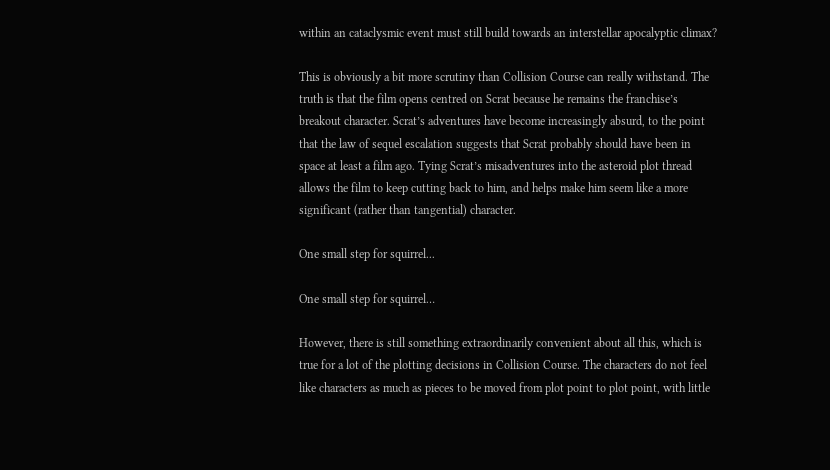within an cataclysmic event must still build towards an interstellar apocalyptic climax?

This is obviously a bit more scrutiny than Collision Course can really withstand. The truth is that the film opens centred on Scrat because he remains the franchise’s breakout character. Scrat’s adventures have become increasingly absurd, to the point that the law of sequel escalation suggests that Scrat probably should have been in space at least a film ago. Tying Scrat’s misadventures into the asteroid plot thread allows the film to keep cutting back to him, and helps make him seem like a more significant (rather than tangential) character.

One small step for squirrel...

One small step for squirrel…

However, there is still something extraordinarily convenient about all this, which is true for a lot of the plotting decisions in Collision Course. The characters do not feel like characters as much as pieces to be moved from plot point to plot point, with little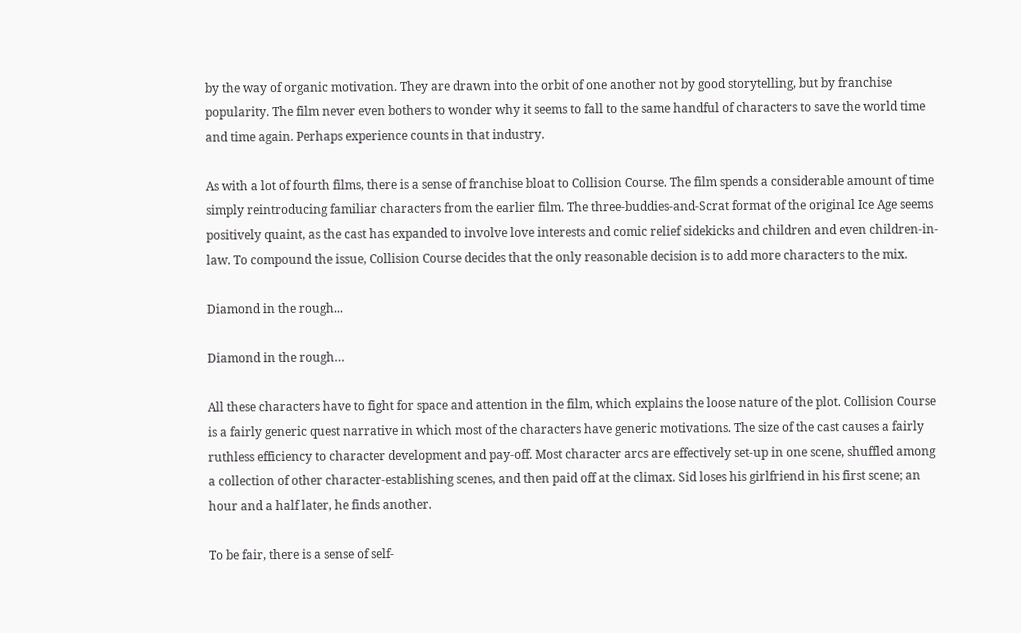by the way of organic motivation. They are drawn into the orbit of one another not by good storytelling, but by franchise popularity. The film never even bothers to wonder why it seems to fall to the same handful of characters to save the world time and time again. Perhaps experience counts in that industry.

As with a lot of fourth films, there is a sense of franchise bloat to Collision Course. The film spends a considerable amount of time simply reintroducing familiar characters from the earlier film. The three-buddies-and-Scrat format of the original Ice Age seems positively quaint, as the cast has expanded to involve love interests and comic relief sidekicks and children and even children-in-law. To compound the issue, Collision Course decides that the only reasonable decision is to add more characters to the mix.

Diamond in the rough...

Diamond in the rough…

All these characters have to fight for space and attention in the film, which explains the loose nature of the plot. Collision Course is a fairly generic quest narrative in which most of the characters have generic motivations. The size of the cast causes a fairly ruthless efficiency to character development and pay-off. Most character arcs are effectively set-up in one scene, shuffled among a collection of other character-establishing scenes, and then paid off at the climax. Sid loses his girlfriend in his first scene; an hour and a half later, he finds another.

To be fair, there is a sense of self-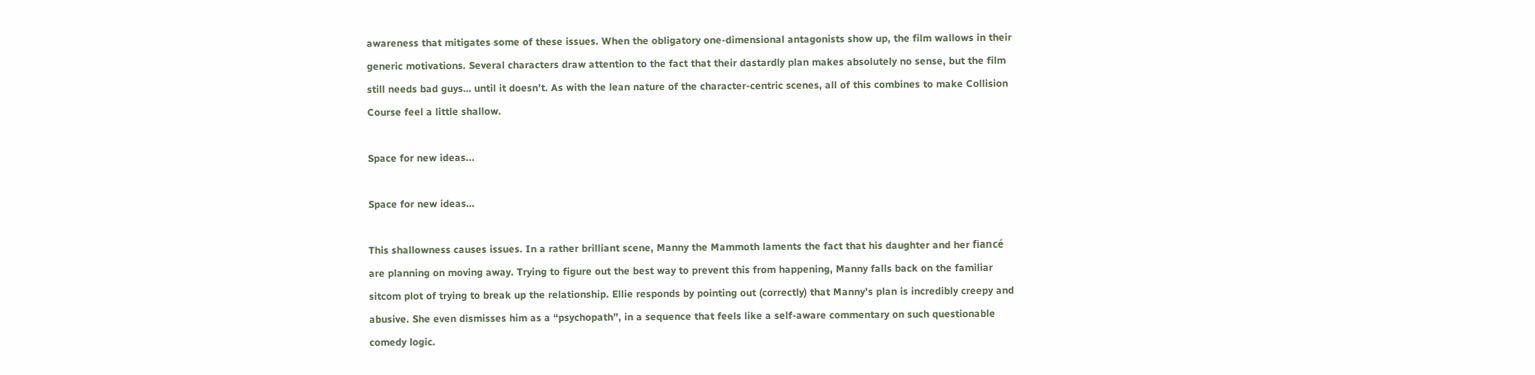awareness that mitigates some of these issues. When the obligatory one-dimensional antagonists show up, the film wallows in their generic motivations. Several characters draw attention to the fact that their dastardly plan makes absolutely no sense, but the film still needs bad guys… until it doesn’t. As with the lean nature of the character-centric scenes, all of this combines to make Collision Course feel a little shallow.

Space for new ideas...

Space for new ideas…

This shallowness causes issues. In a rather brilliant scene, Manny the Mammoth laments the fact that his daughter and her fiancé are planning on moving away. Trying to figure out the best way to prevent this from happening, Manny falls back on the familiar sitcom plot of trying to break up the relationship. Ellie responds by pointing out (correctly) that Manny’s plan is incredibly creepy and abusive. She even dismisses him as a “psychopath”, in a sequence that feels like a self-aware commentary on such questionable comedy logic.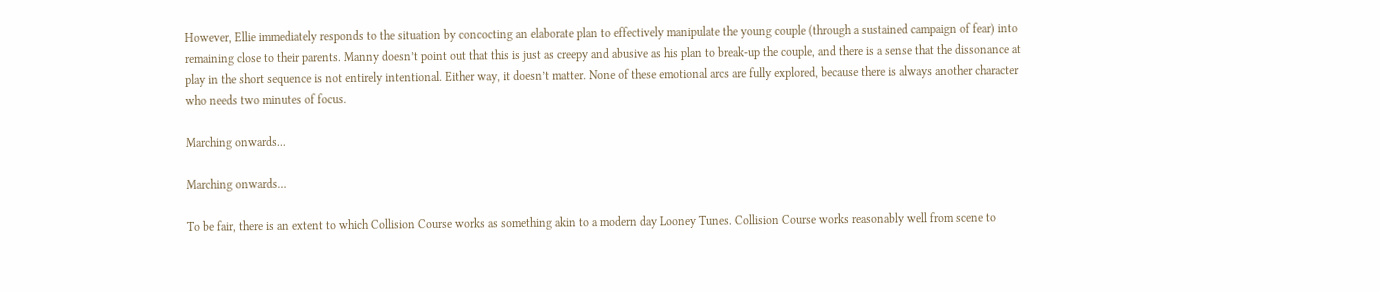However, Ellie immediately responds to the situation by concocting an elaborate plan to effectively manipulate the young couple (through a sustained campaign of fear) into remaining close to their parents. Manny doesn’t point out that this is just as creepy and abusive as his plan to break-up the couple, and there is a sense that the dissonance at play in the short sequence is not entirely intentional. Either way, it doesn’t matter. None of these emotional arcs are fully explored, because there is always another character who needs two minutes of focus.

Marching onwards...

Marching onwards…

To be fair, there is an extent to which Collision Course works as something akin to a modern day Looney Tunes. Collision Course works reasonably well from scene to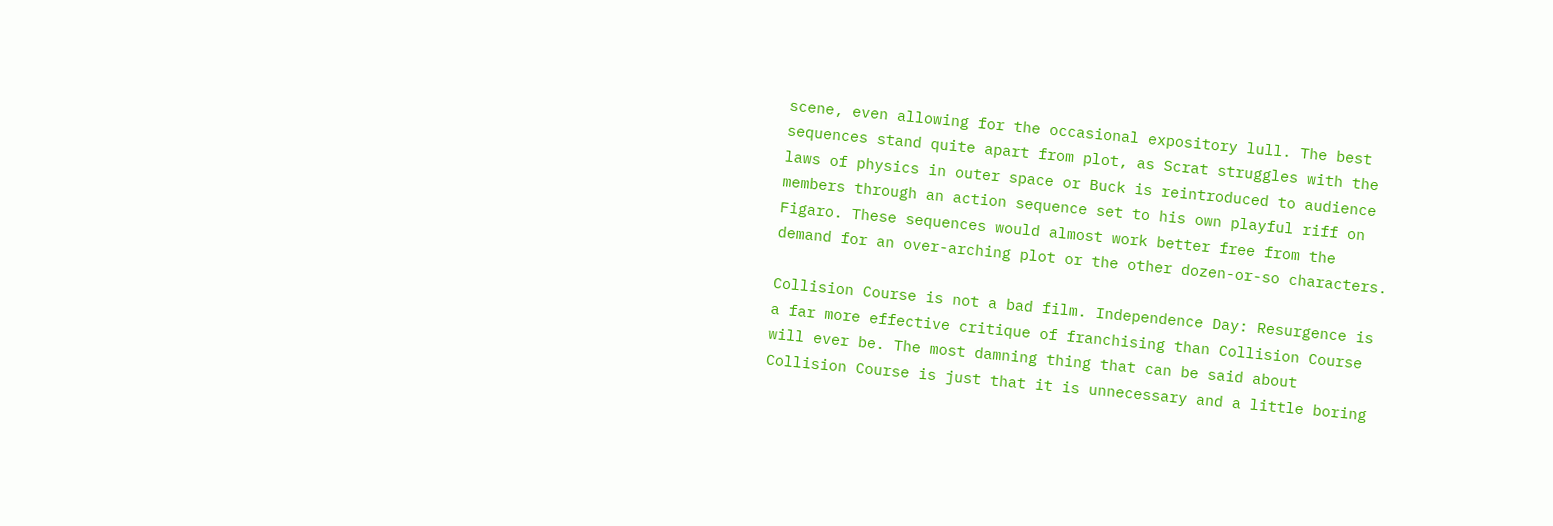scene, even allowing for the occasional expository lull. The best sequences stand quite apart from plot, as Scrat struggles with the laws of physics in outer space or Buck is reintroduced to audience members through an action sequence set to his own playful riff on Figaro. These sequences would almost work better free from the demand for an over-arching plot or the other dozen-or-so characters.

Collision Course is not a bad film. Independence Day: Resurgence is a far more effective critique of franchising than Collision Course will ever be. The most damning thing that can be said about Collision Course is just that it is unnecessary and a little boring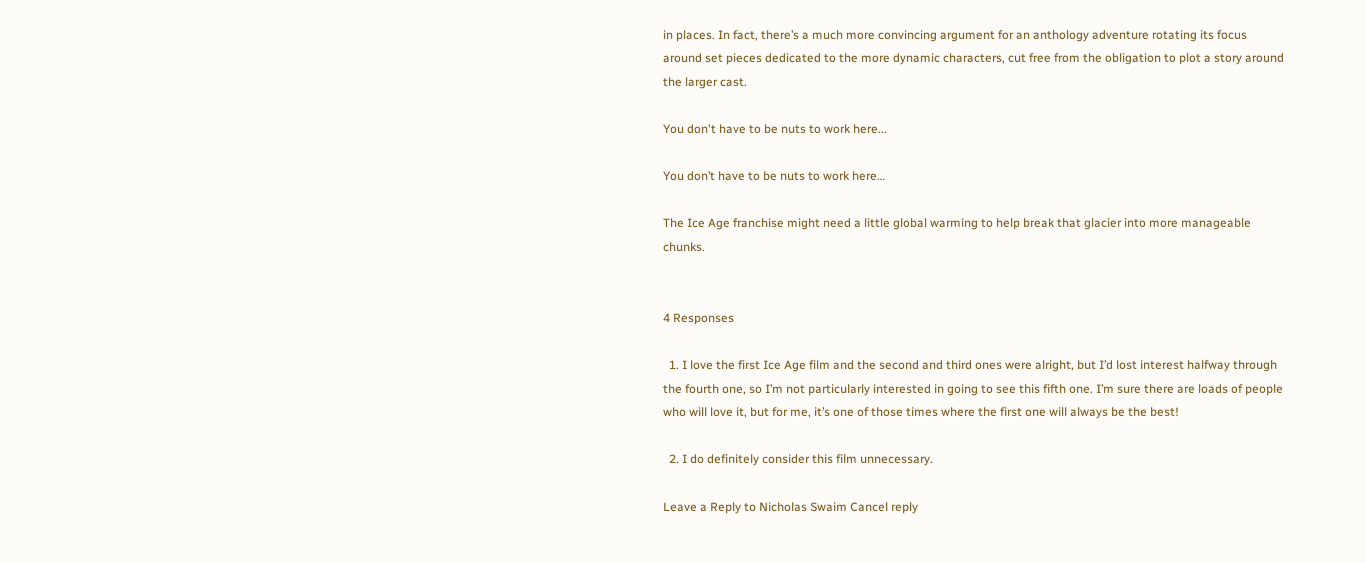in places. In fact, there’s a much more convincing argument for an anthology adventure rotating its focus around set pieces dedicated to the more dynamic characters, cut free from the obligation to plot a story around the larger cast.

You don't have to be nuts to work here...

You don’t have to be nuts to work here…

The Ice Age franchise might need a little global warming to help break that glacier into more manageable chunks.


4 Responses

  1. I love the first Ice Age film and the second and third ones were alright, but I’d lost interest halfway through the fourth one, so I’m not particularly interested in going to see this fifth one. I’m sure there are loads of people who will love it, but for me, it’s one of those times where the first one will always be the best!

  2. I do definitely consider this film unnecessary.

Leave a Reply to Nicholas Swaim Cancel reply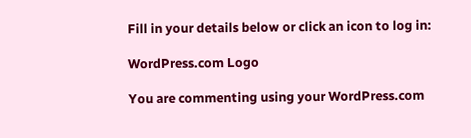Fill in your details below or click an icon to log in:

WordPress.com Logo

You are commenting using your WordPress.com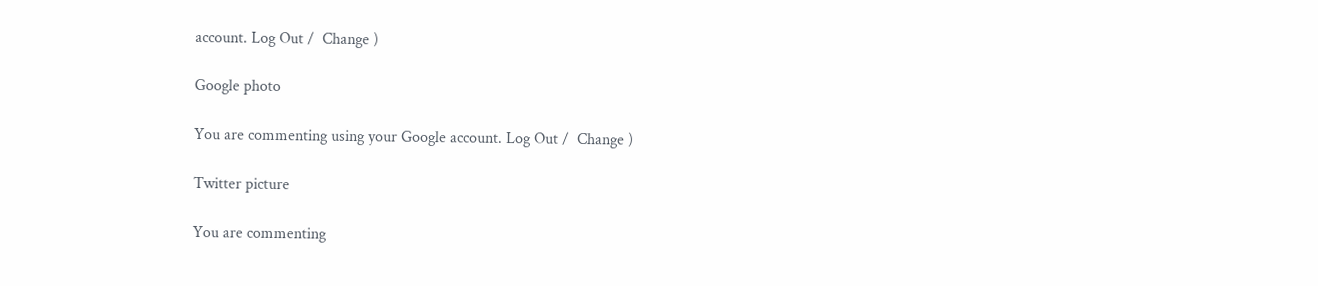account. Log Out /  Change )

Google photo

You are commenting using your Google account. Log Out /  Change )

Twitter picture

You are commenting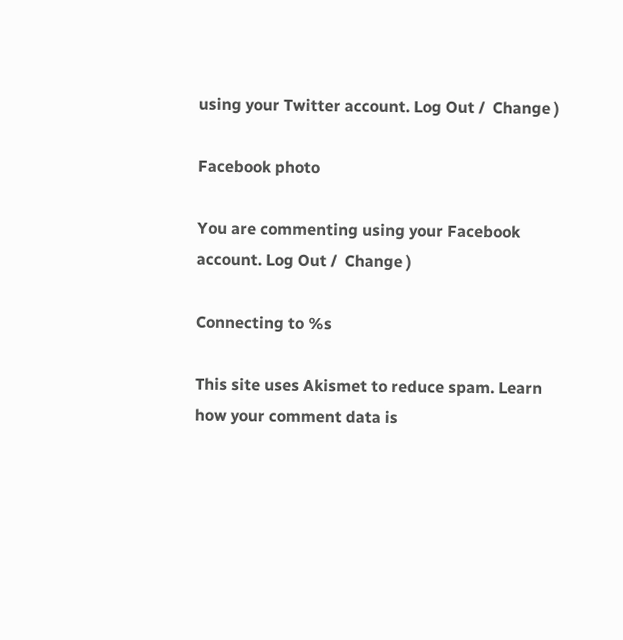using your Twitter account. Log Out /  Change )

Facebook photo

You are commenting using your Facebook account. Log Out /  Change )

Connecting to %s

This site uses Akismet to reduce spam. Learn how your comment data is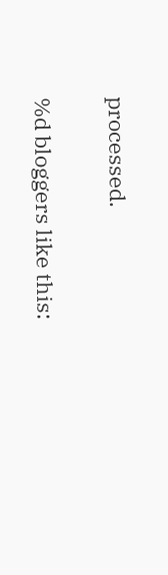processed.

%d bloggers like this: